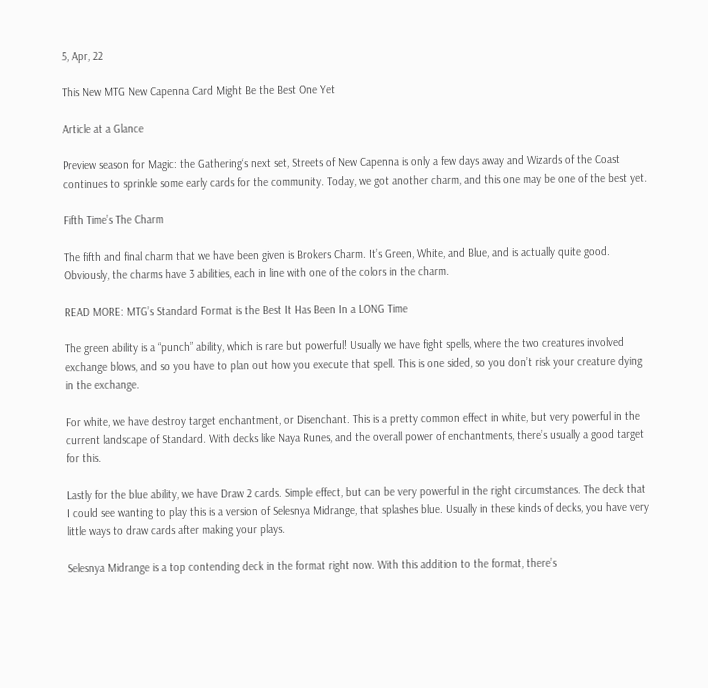5, Apr, 22

This New MTG New Capenna Card Might Be the Best One Yet

Article at a Glance

Preview season for Magic: the Gathering‘s next set, Streets of New Capenna is only a few days away and Wizards of the Coast continues to sprinkle some early cards for the community. Today, we got another charm, and this one may be one of the best yet.

Fifth Time’s The Charm

The fifth and final charm that we have been given is Brokers Charm. It’s Green, White, and Blue, and is actually quite good. Obviously, the charms have 3 abilities, each in line with one of the colors in the charm.

READ MORE: MTG’s Standard Format is the Best It Has Been In a LONG Time

The green ability is a “punch” ability, which is rare but powerful! Usually we have fight spells, where the two creatures involved exchange blows, and so you have to plan out how you execute that spell. This is one sided, so you don’t risk your creature dying in the exchange.

For white, we have destroy target enchantment, or Disenchant. This is a pretty common effect in white, but very powerful in the current landscape of Standard. With decks like Naya Runes, and the overall power of enchantments, there’s usually a good target for this.

Lastly for the blue ability, we have Draw 2 cards. Simple effect, but can be very powerful in the right circumstances. The deck that I could see wanting to play this is a version of Selesnya Midrange, that splashes blue. Usually in these kinds of decks, you have very little ways to draw cards after making your plays.

Selesnya Midrange is a top contending deck in the format right now. With this addition to the format, there’s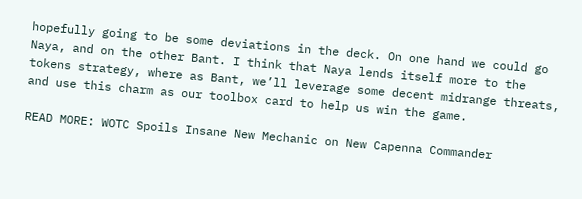hopefully going to be some deviations in the deck. On one hand we could go Naya, and on the other Bant. I think that Naya lends itself more to the tokens strategy, where as Bant, we’ll leverage some decent midrange threats, and use this charm as our toolbox card to help us win the game.

READ MORE: WOTC Spoils Insane New Mechanic on New Capenna Commander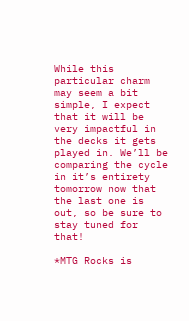While this particular charm may seem a bit simple, I expect that it will be very impactful in the decks it gets played in. We’ll be comparing the cycle in it’s entirety tomorrow now that the last one is out, so be sure to stay tuned for that!

*MTG Rocks is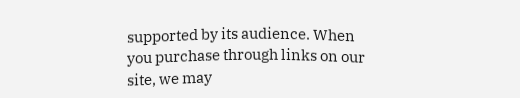supported by its audience. When you purchase through links on our site, we may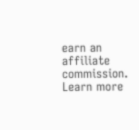earn an affiliate commission. Learn more